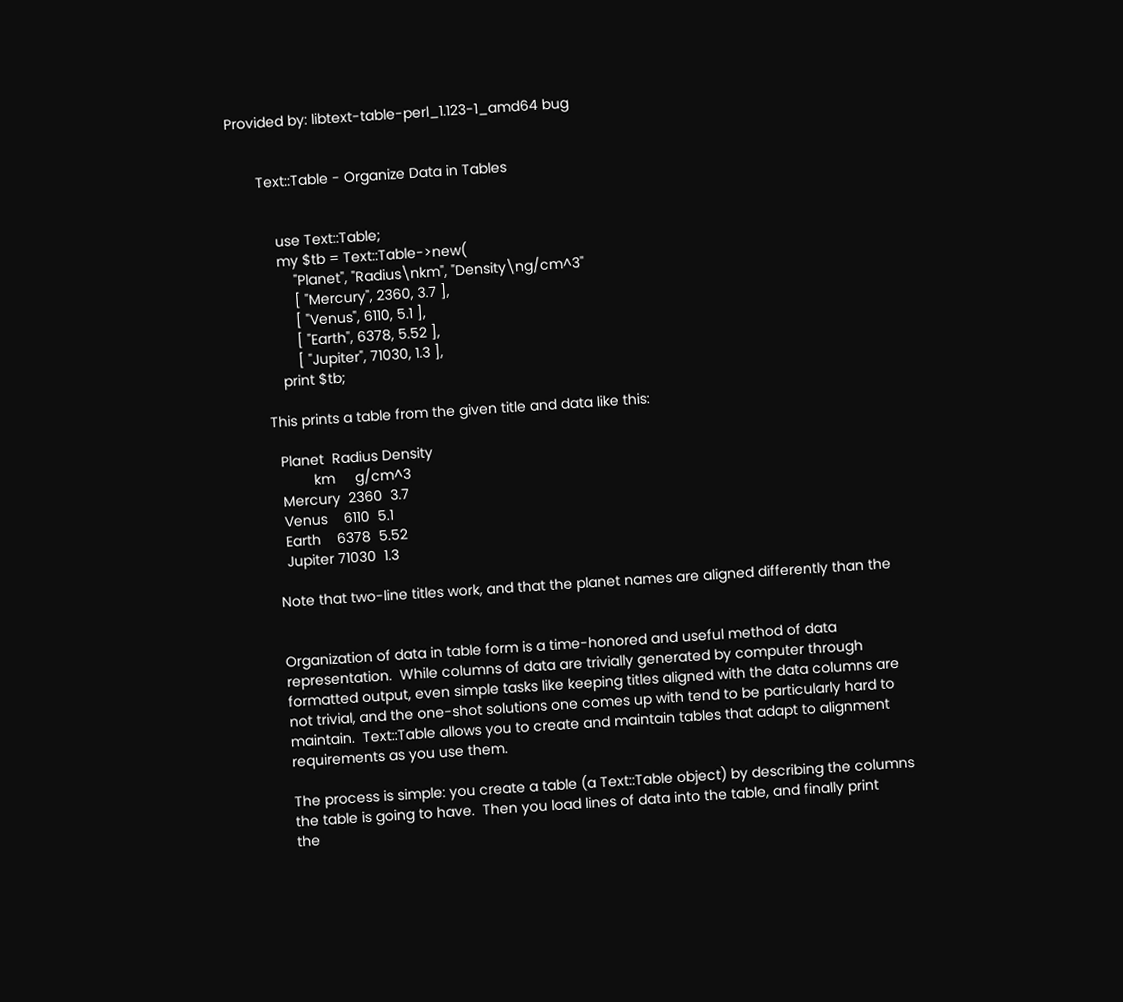Provided by: libtext-table-perl_1.123-1_amd64 bug


       Text::Table - Organize Data in Tables


           use Text::Table;
           my $tb = Text::Table->new(
               "Planet", "Radius\nkm", "Density\ng/cm^3"
               [ "Mercury", 2360, 3.7 ],
               [ "Venus", 6110, 5.1 ],
               [ "Earth", 6378, 5.52 ],
               [ "Jupiter", 71030, 1.3 ],
           print $tb;

       This prints a table from the given title and data like this:

         Planet  Radius Density
                 km     g/cm^3
         Mercury  2360  3.7
         Venus    6110  5.1
         Earth    6378  5.52
         Jupiter 71030  1.3

       Note that two-line titles work, and that the planet names are aligned differently than the


       Organization of data in table form is a time-honored and useful method of data
       representation.  While columns of data are trivially generated by computer through
       formatted output, even simple tasks like keeping titles aligned with the data columns are
       not trivial, and the one-shot solutions one comes up with tend to be particularly hard to
       maintain.  Text::Table allows you to create and maintain tables that adapt to alignment
       requirements as you use them.

       The process is simple: you create a table (a Text::Table object) by describing the columns
       the table is going to have.  Then you load lines of data into the table, and finally print
       the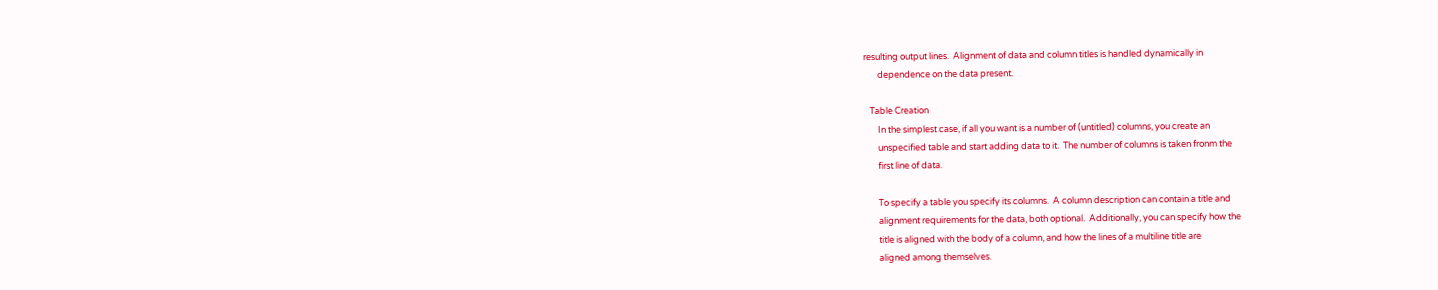resulting output lines.  Alignment of data and column titles is handled dynamically in
       dependence on the data present.

   Table Creation
       In the simplest case, if all you want is a number of (untitled) columns, you create an
       unspecified table and start adding data to it.  The number of columns is taken fronm the
       first line of data.

       To specify a table you specify its columns.  A column description can contain a title and
       alignment requirements for the data, both optional.  Additionally, you can specify how the
       title is aligned with the body of a column, and how the lines of a multiline title are
       aligned among themselves.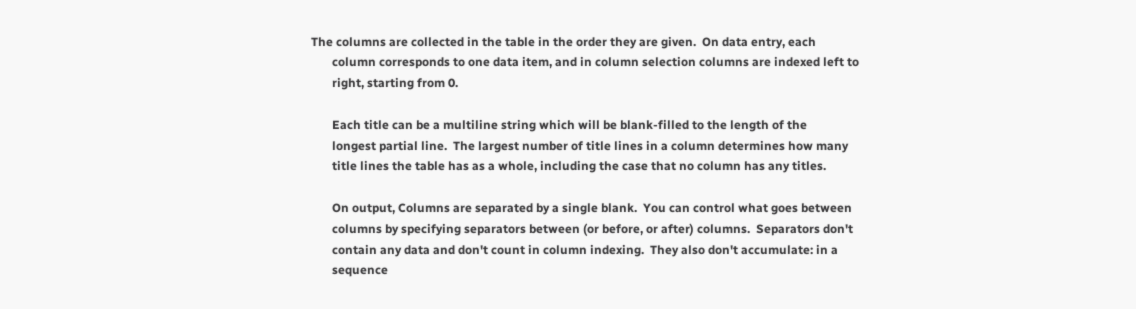The columns are collected in the table in the order they are given.  On data entry, each
       column corresponds to one data item, and in column selection columns are indexed left to
       right, starting from 0.

       Each title can be a multiline string which will be blank-filled to the length of the
       longest partial line.  The largest number of title lines in a column determines how many
       title lines the table has as a whole, including the case that no column has any titles.

       On output, Columns are separated by a single blank.  You can control what goes between
       columns by specifying separators between (or before, or after) columns.  Separators don't
       contain any data and don't count in column indexing.  They also don't accumulate: in a
       sequence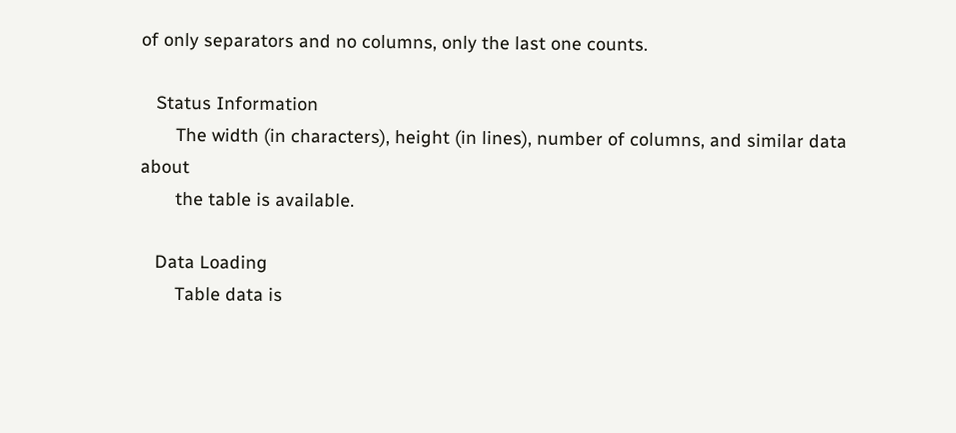of only separators and no columns, only the last one counts.

   Status Information
       The width (in characters), height (in lines), number of columns, and similar data about
       the table is available.

   Data Loading
       Table data is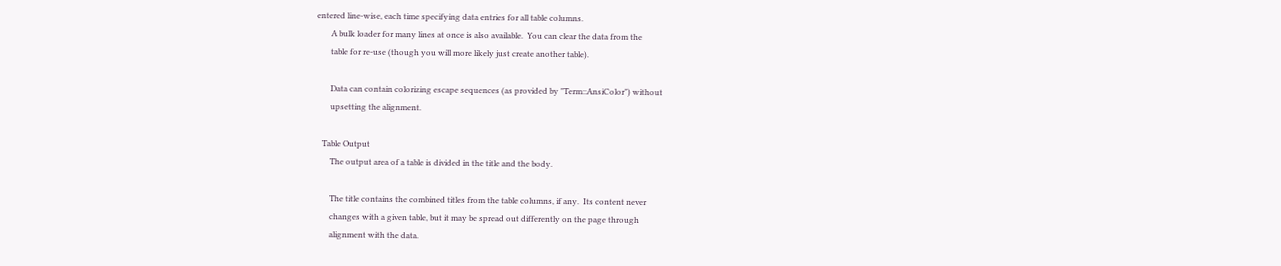entered line-wise, each time specifying data entries for all table columns.
       A bulk loader for many lines at once is also available.  You can clear the data from the
       table for re-use (though you will more likely just create another table).

       Data can contain colorizing escape sequences (as provided by "Term::AnsiColor") without
       upsetting the alignment.

   Table Output
       The output area of a table is divided in the title and the body.

       The title contains the combined titles from the table columns, if any.  Its content never
       changes with a given table, but it may be spread out differently on the page through
       alignment with the data.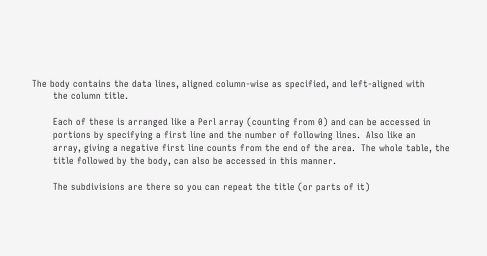The body contains the data lines, aligned column-wise as specified, and left-aligned with
       the column title.

       Each of these is arranged like a Perl array (counting from 0) and can be accessed in
       portions by specifying a first line and the number of following lines.  Also like an
       array, giving a negative first line counts from the end of the area.  The whole table, the
       title followed by the body, can also be accessed in this manner.

       The subdivisions are there so you can repeat the title (or parts of it)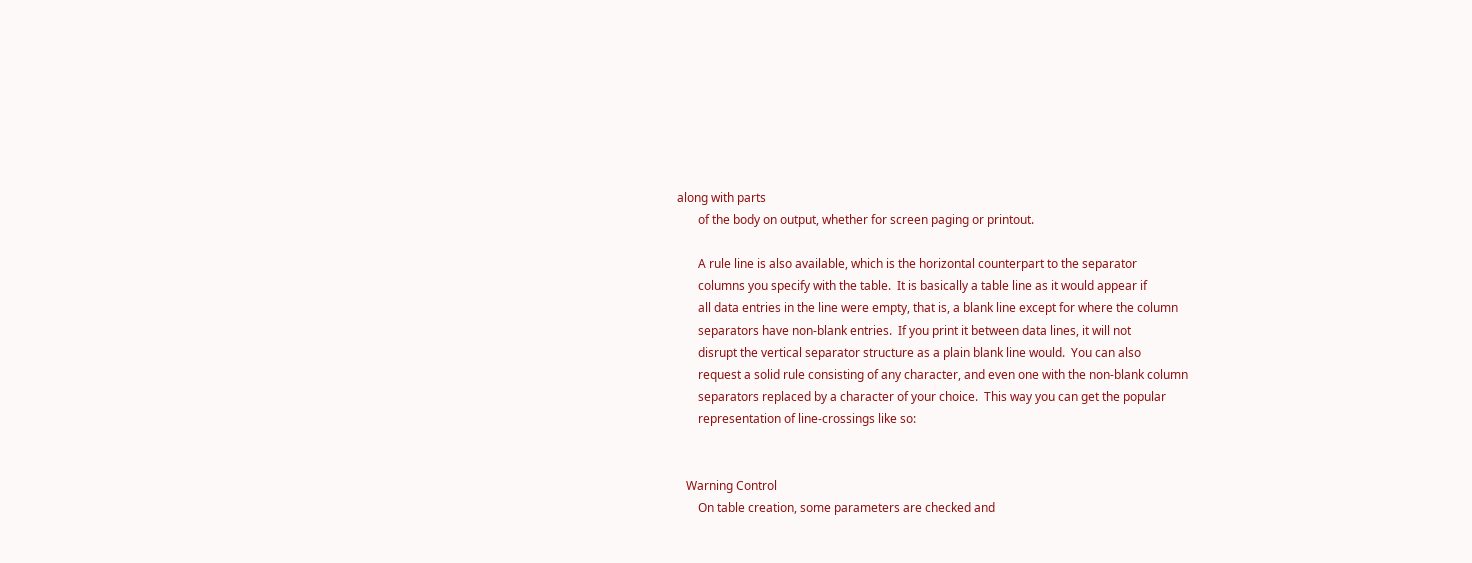along with parts
       of the body on output, whether for screen paging or printout.

       A rule line is also available, which is the horizontal counterpart to the separator
       columns you specify with the table.  It is basically a table line as it would appear if
       all data entries in the line were empty, that is, a blank line except for where the column
       separators have non-blank entries.  If you print it between data lines, it will not
       disrupt the vertical separator structure as a plain blank line would.  You can also
       request a solid rule consisting of any character, and even one with the non-blank column
       separators replaced by a character of your choice.  This way you can get the popular
       representation of line-crossings like so:


   Warning Control
       On table creation, some parameters are checked and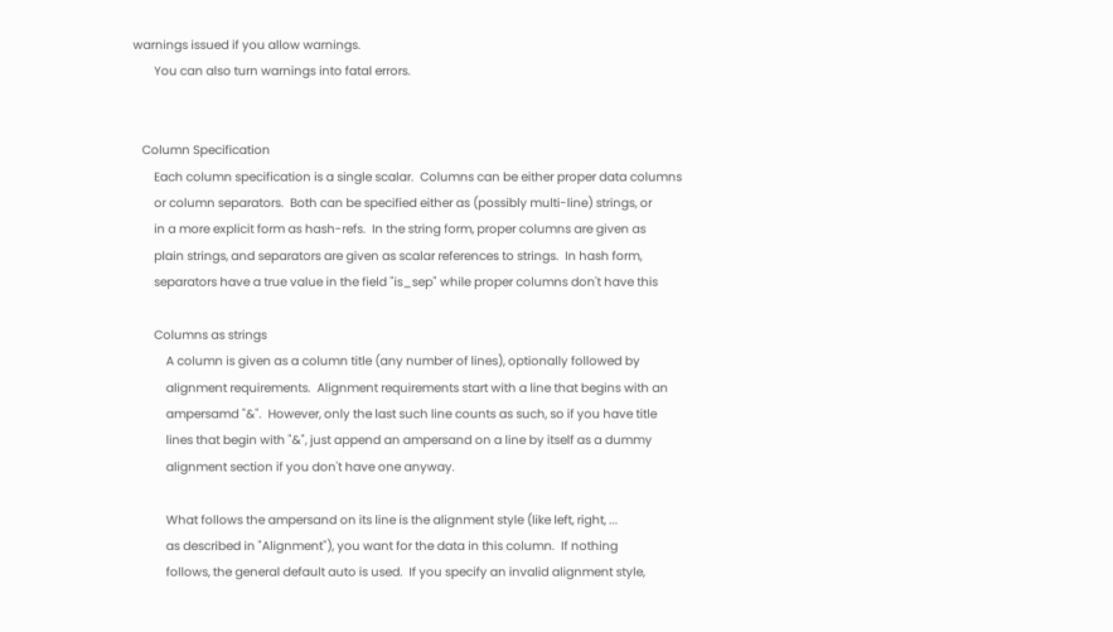warnings issued if you allow warnings.
       You can also turn warnings into fatal errors.


   Column Specification
       Each column specification is a single scalar.  Columns can be either proper data columns
       or column separators.  Both can be specified either as (possibly multi-line) strings, or
       in a more explicit form as hash-refs.  In the string form, proper columns are given as
       plain strings, and separators are given as scalar references to strings.  In hash form,
       separators have a true value in the field "is_sep" while proper columns don't have this

       Columns as strings
           A column is given as a column title (any number of lines), optionally followed by
           alignment requirements.  Alignment requirements start with a line that begins with an
           ampersamd "&".  However, only the last such line counts as such, so if you have title
           lines that begin with "&", just append an ampersand on a line by itself as a dummy
           alignment section if you don't have one anyway.

           What follows the ampersand on its line is the alignment style (like left, right, ...
           as described in "Alignment"), you want for the data in this column.  If nothing
           follows, the general default auto is used.  If you specify an invalid alignment style,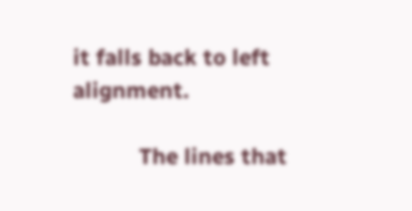it falls back to left alignment.

           The lines that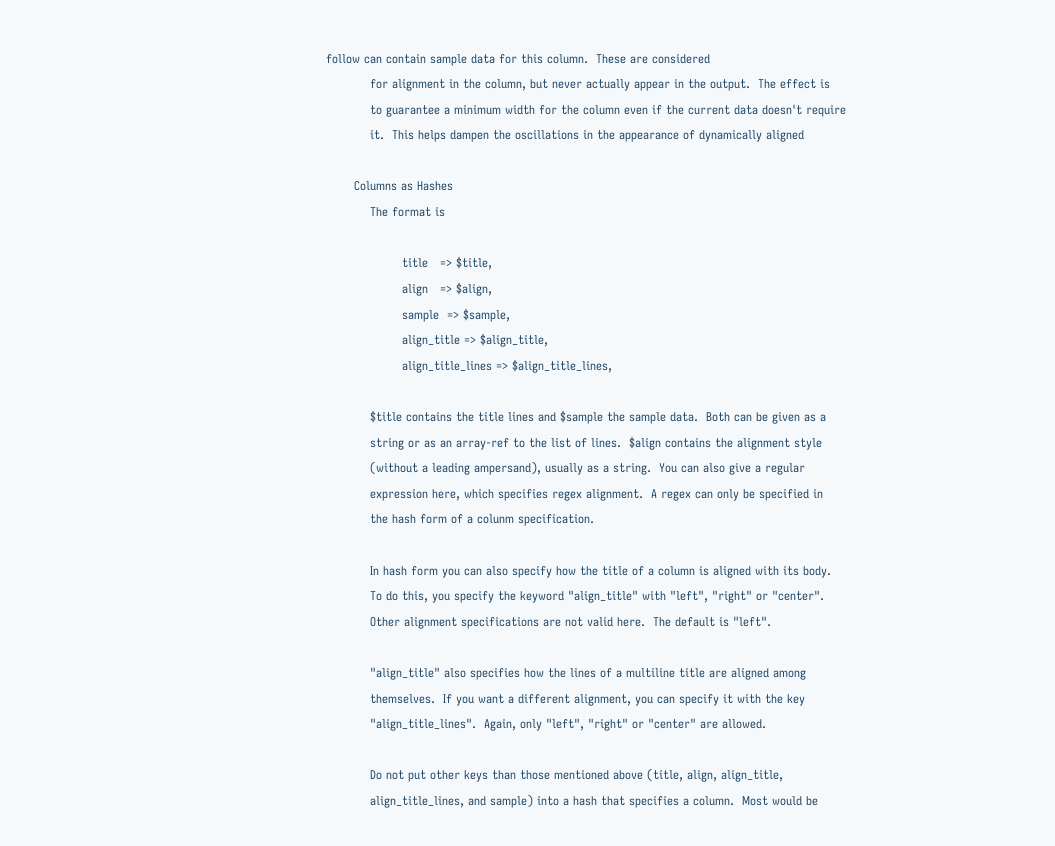follow can contain sample data for this column.  These are considered
           for alignment in the column, but never actually appear in the output.  The effect is
           to guarantee a minimum width for the column even if the current data doesn't require
           it.  This helps dampen the oscillations in the appearance of dynamically aligned

       Columns as Hashes
           The format is

                   title   => $title,
                   align   => $align,
                   sample  => $sample,
                   align_title => $align_title,
                   align_title_lines => $align_title_lines,

           $title contains the title lines and $sample the sample data.  Both can be given as a
           string or as an array-ref to the list of lines.  $align contains the alignment style
           (without a leading ampersand), usually as a string.  You can also give a regular
           expression here, which specifies regex alignment.  A regex can only be specified in
           the hash form of a colunm specification.

           In hash form you can also specify how the title of a column is aligned with its body.
           To do this, you specify the keyword "align_title" with "left", "right" or "center".
           Other alignment specifications are not valid here.  The default is "left".

           "align_title" also specifies how the lines of a multiline title are aligned among
           themselves.  If you want a different alignment, you can specify it with the key
           "align_title_lines".  Again, only "left", "right" or "center" are allowed.

           Do not put other keys than those mentioned above (title, align, align_title,
           align_title_lines, and sample) into a hash that specifies a column.  Most would be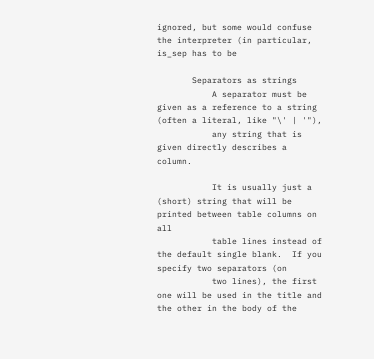ignored, but some would confuse the interpreter (in particular, is_sep has to be

       Separators as strings
           A separator must be given as a reference to a string (often a literal, like "\' | '"),
           any string that is given directly describes a column.

           It is usually just a (short) string that will be printed between table columns on all
           table lines instead of the default single blank.  If you specify two separators (on
           two lines), the first one will be used in the title and the other in the body of the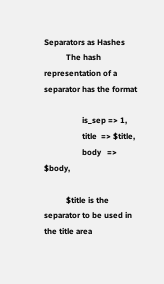Separators as Hashes
           The hash representation of a separator has the format

                   is_sep => 1,
                   title  => $title,
                   body   => $body,

           $title is the separator to be used in the title area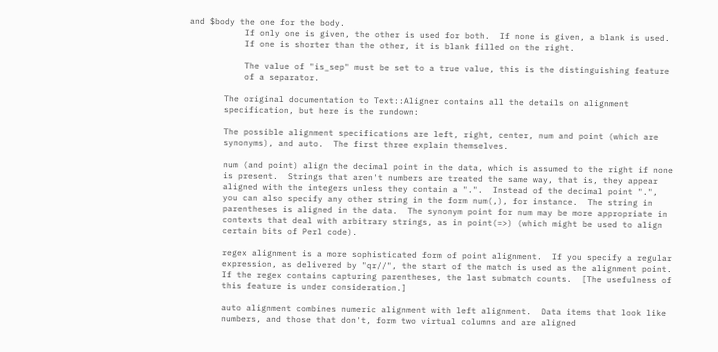and $body the one for the body.
           If only one is given, the other is used for both.  If none is given, a blank is used.
           If one is shorter than the other, it is blank filled on the right.

           The value of "is_sep" must be set to a true value, this is the distinguishing feature
           of a separator.

       The original documentation to Text::Aligner contains all the details on alignment
       specification, but here is the rundown:

       The possible alignment specifications are left, right, center, num and point (which are
       synonyms), and auto.  The first three explain themselves.

       num (and point) align the decimal point in the data, which is assumed to the right if none
       is present.  Strings that aren't numbers are treated the same way, that is, they appear
       aligned with the integers unless they contain a ".".  Instead of the decimal point ".",
       you can also specify any other string in the form num(,), for instance.  The string in
       parentheses is aligned in the data.  The synonym point for num may be more appropriate in
       contexts that deal with arbitrary strings, as in point(=>) (which might be used to align
       certain bits of Perl code).

       regex alignment is a more sophisticated form of point alignment.  If you specify a regular
       expression, as delivered by "qr//", the start of the match is used as the alignment point.
       If the regex contains capturing parentheses, the last submatch counts.  [The usefulness of
       this feature is under consideration.]

       auto alignment combines numeric alignment with left alignment.  Data items that look like
       numbers, and those that don't, form two virtual columns and are aligned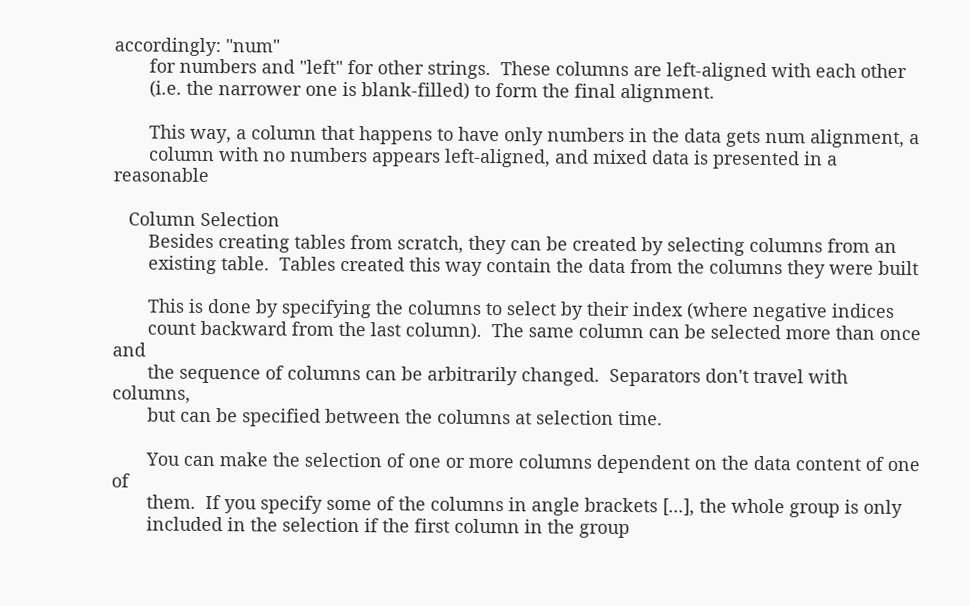accordingly: "num"
       for numbers and "left" for other strings.  These columns are left-aligned with each other
       (i.e. the narrower one is blank-filled) to form the final alignment.

       This way, a column that happens to have only numbers in the data gets num alignment, a
       column with no numbers appears left-aligned, and mixed data is presented in a reasonable

   Column Selection
       Besides creating tables from scratch, they can be created by selecting columns from an
       existing table.  Tables created this way contain the data from the columns they were built

       This is done by specifying the columns to select by their index (where negative indices
       count backward from the last column).  The same column can be selected more than once and
       the sequence of columns can be arbitrarily changed.  Separators don't travel with columns,
       but can be specified between the columns at selection time.

       You can make the selection of one or more columns dependent on the data content of one of
       them.  If you specify some of the columns in angle brackets [...], the whole group is only
       included in the selection if the first column in the group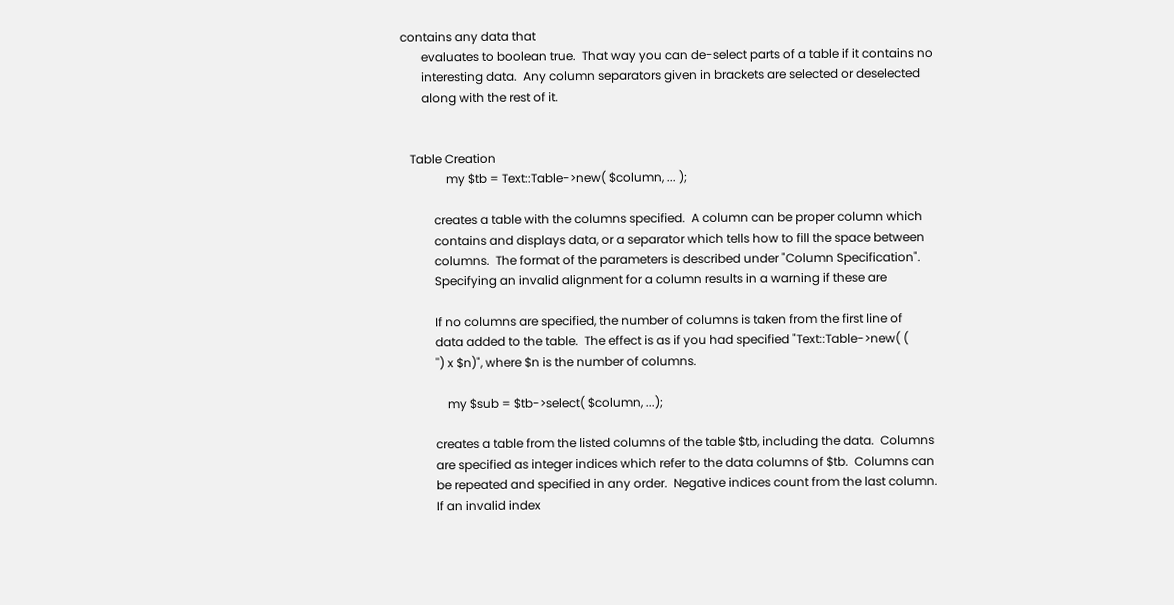contains any data that
       evaluates to boolean true.  That way you can de-select parts of a table if it contains no
       interesting data.  Any column separators given in brackets are selected or deselected
       along with the rest of it.


   Table Creation
               my $tb = Text::Table->new( $column, ... );

           creates a table with the columns specified.  A column can be proper column which
           contains and displays data, or a separator which tells how to fill the space between
           columns.  The format of the parameters is described under "Column Specification".
           Specifying an invalid alignment for a column results in a warning if these are

           If no columns are specified, the number of columns is taken from the first line of
           data added to the table.  The effect is as if you had specified "Text::Table->new( (
           '') x $n)", where $n is the number of columns.

               my $sub = $tb->select( $column, ...);

           creates a table from the listed columns of the table $tb, including the data.  Columns
           are specified as integer indices which refer to the data columns of $tb.  Columns can
           be repeated and specified in any order.  Negative indices count from the last column.
           If an invalid index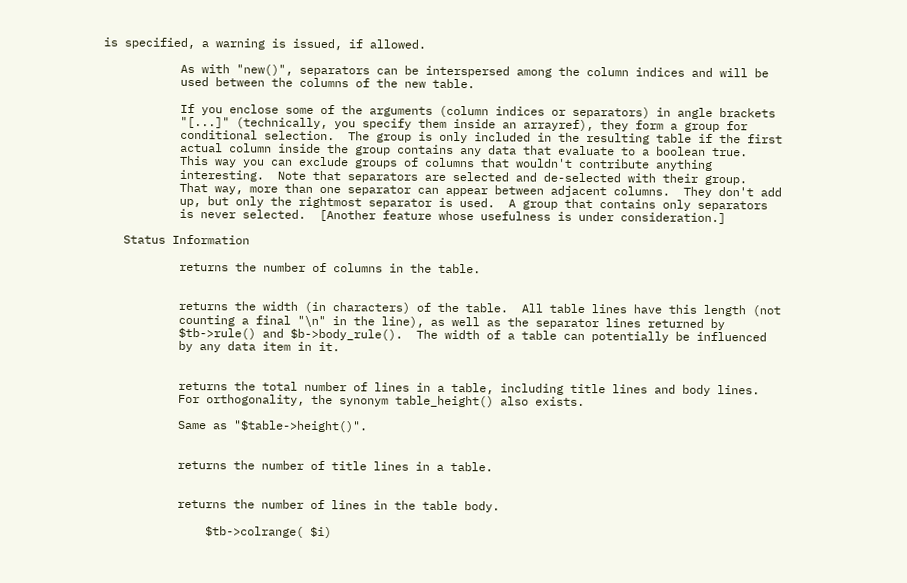is specified, a warning is issued, if allowed.

           As with "new()", separators can be interspersed among the column indices and will be
           used between the columns of the new table.

           If you enclose some of the arguments (column indices or separators) in angle brackets
           "[...]" (technically, you specify them inside an arrayref), they form a group for
           conditional selection.  The group is only included in the resulting table if the first
           actual column inside the group contains any data that evaluate to a boolean true.
           This way you can exclude groups of columns that wouldn't contribute anything
           interesting.  Note that separators are selected and de-selected with their group.
           That way, more than one separator can appear between adjacent columns.  They don't add
           up, but only the rightmost separator is used.  A group that contains only separators
           is never selected.  [Another feature whose usefulness is under consideration.]

   Status Information

           returns the number of columns in the table.


           returns the width (in characters) of the table.  All table lines have this length (not
           counting a final "\n" in the line), as well as the separator lines returned by
           $tb->rule() and $b->body_rule().  The width of a table can potentially be influenced
           by any data item in it.


           returns the total number of lines in a table, including title lines and body lines.
           For orthogonality, the synonym table_height() also exists.

           Same as "$table->height()".


           returns the number of title lines in a table.


           returns the number of lines in the table body.

               $tb->colrange( $i)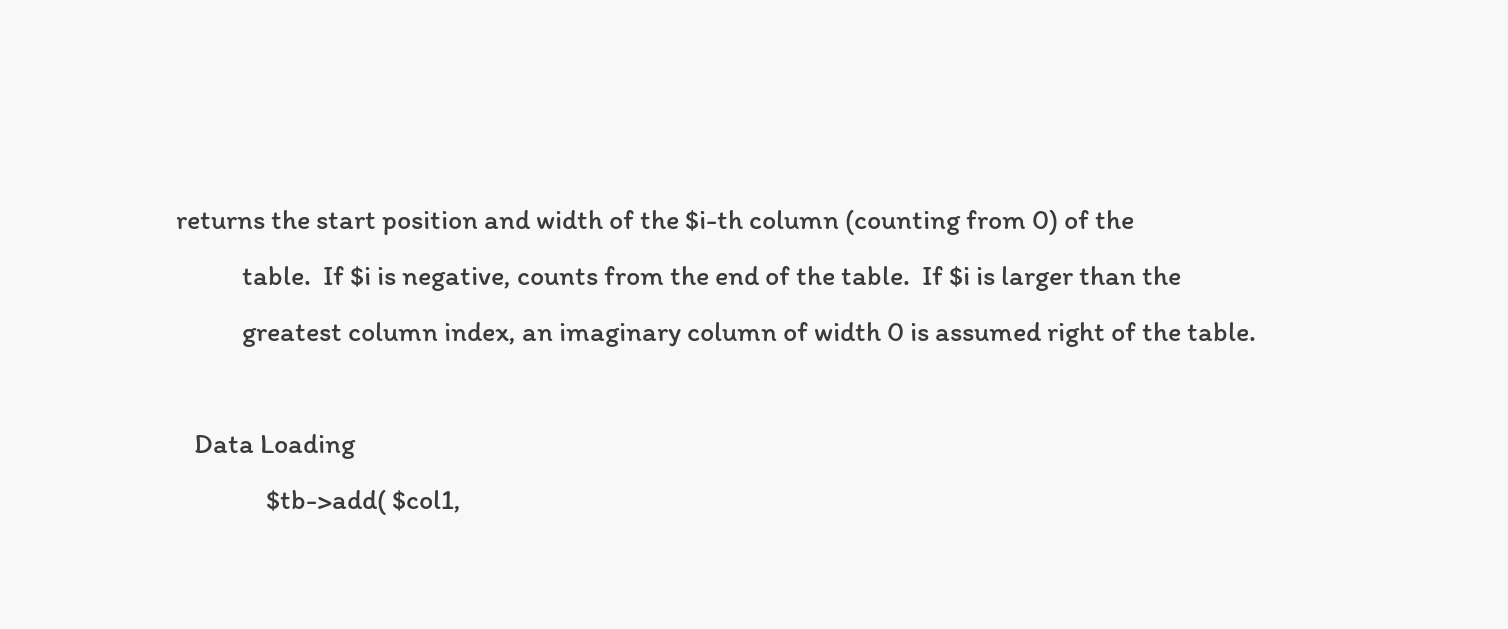returns the start position and width of the $i-th column (counting from 0) of the
           table.  If $i is negative, counts from the end of the table.  If $i is larger than the
           greatest column index, an imaginary column of width 0 is assumed right of the table.

   Data Loading
               $tb->add( $col1,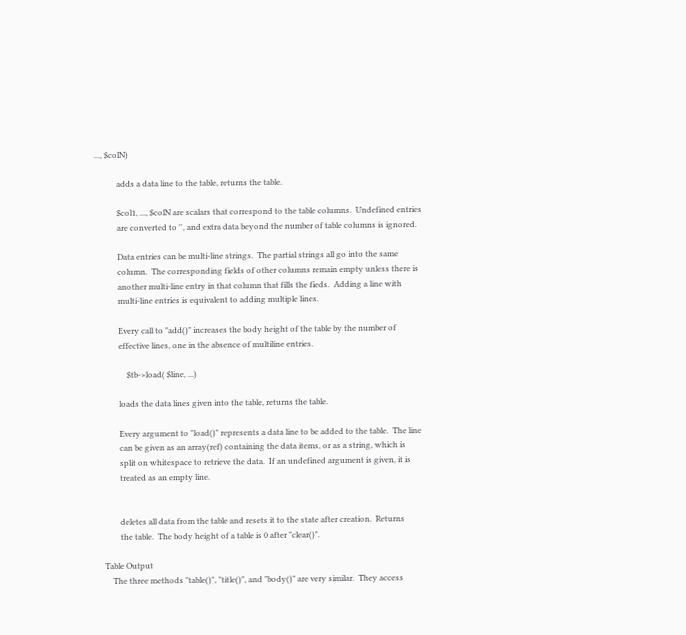..., $colN)

           adds a data line to the table, returns the table.

           $col1, ..., $colN are scalars that correspond to the table columns.  Undefined entries
           are converted to '', and extra data beyond the number of table columns is ignored.

           Data entries can be multi-line strings.  The partial strings all go into the same
           column.  The corresponding fields of other columns remain empty unless there is
           another multi-line entry in that column that fills the fieds.  Adding a line with
           multi-line entries is equivalent to adding multiple lines.

           Every call to "add()" increases the body height of the table by the number of
           effective lines, one in the absence of multiline entries.

               $tb->load( $line, ...)

           loads the data lines given into the table, returns the table.

           Every argument to "load()" represents a data line to be added to the table.  The line
           can be given as an array(ref) containing the data items, or as a string, which is
           split on whitespace to retrieve the data.  If an undefined argument is given, it is
           treated as an empty line.


           deletes all data from the table and resets it to the state after creation.  Returns
           the table.  The body height of a table is 0 after "clear()".

   Table Output
       The three methods "table()", "title()", and "body()" are very similar.  They access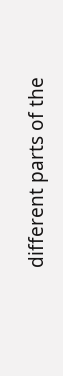different parts of the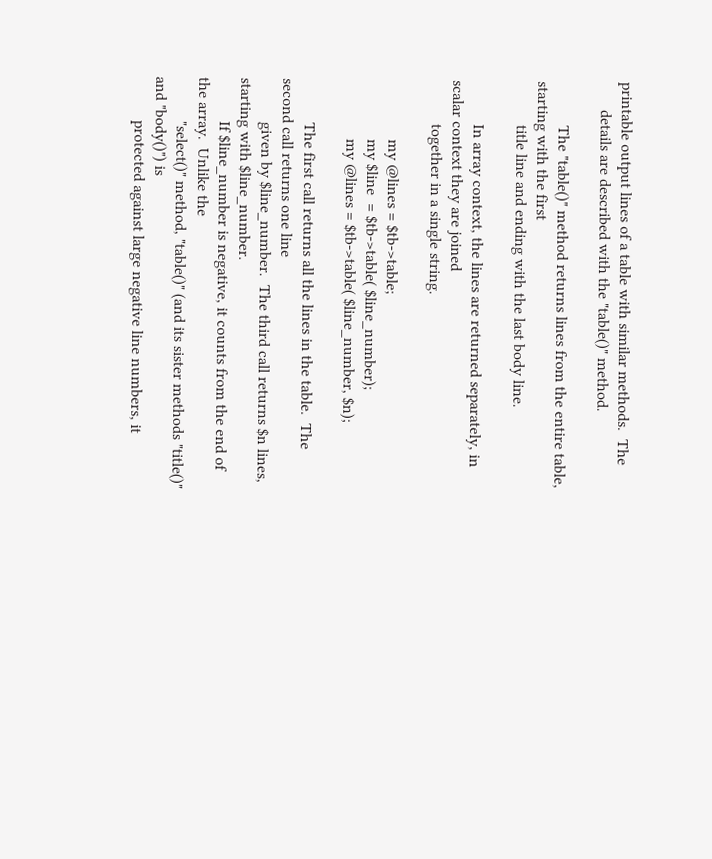printable output lines of a table with similar methods.  The
       details are described with the "table()" method.

           The "table()" method returns lines from the entire table, starting with the first
           title line and ending with the last body line.

           In array context, the lines are returned separately, in scalar context they are joined
           together in a single string.

               my @lines = $tb->table;
               my $line  = $tb->table( $line_number);
               my @lines = $tb->table( $line_number, $n);

           The first call returns all the lines in the table.  The second call returns one line
           given by $line_number.  The third call returns $n lines, starting with $line_number.
           If $line_number is negative, it counts from the end of the array.  Unlike the
           "select()" method, "table()" (and its sister methods "title()" and "body()") is
           protected against large negative line numbers, it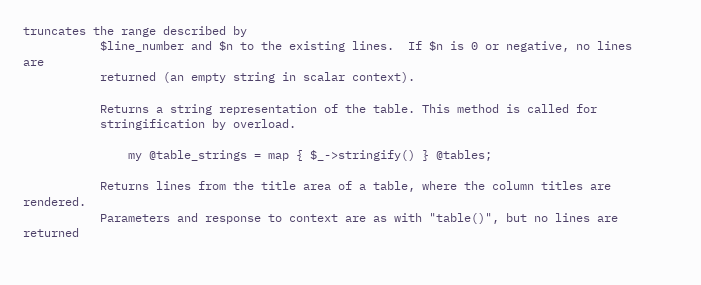truncates the range described by
           $line_number and $n to the existing lines.  If $n is 0 or negative, no lines are
           returned (an empty string in scalar context).

           Returns a string representation of the table. This method is called for
           stringification by overload.

               my @table_strings = map { $_->stringify() } @tables;

           Returns lines from the title area of a table, where the column titles are rendered.
           Parameters and response to context are as with "table()", but no lines are returned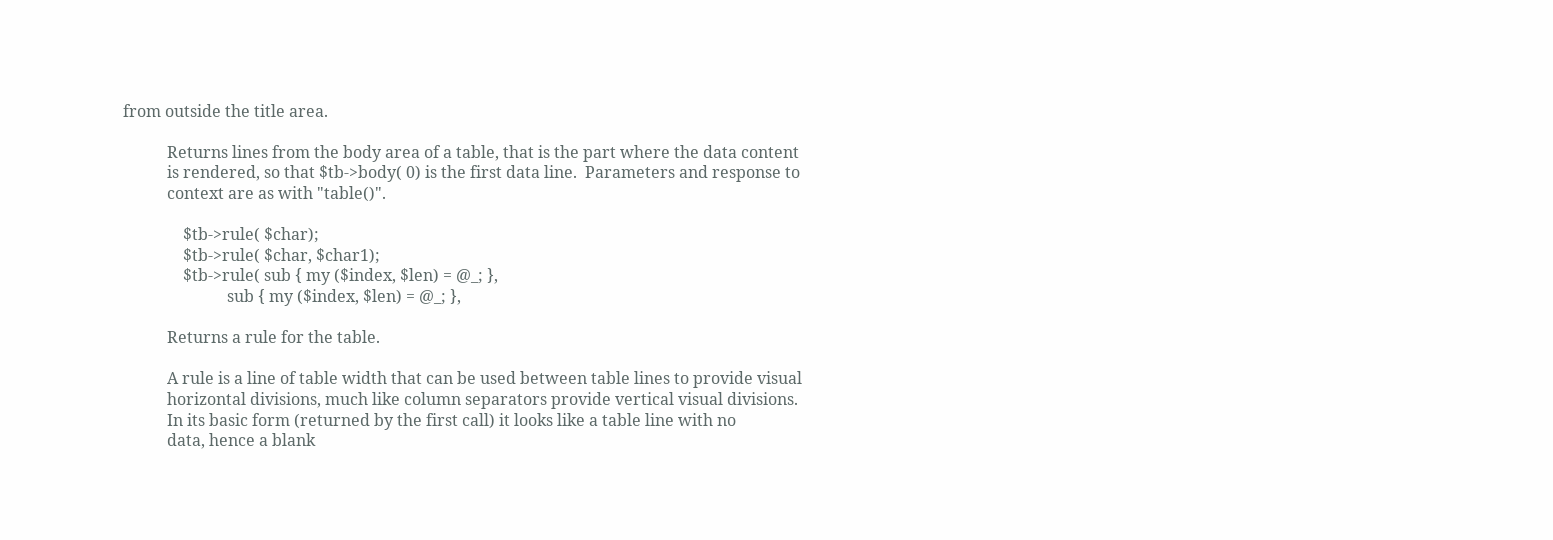from outside the title area.

           Returns lines from the body area of a table, that is the part where the data content
           is rendered, so that $tb->body( 0) is the first data line.  Parameters and response to
           context are as with "table()".

               $tb->rule( $char);
               $tb->rule( $char, $char1);
               $tb->rule( sub { my ($index, $len) = @_; },
                          sub { my ($index, $len) = @_; },

           Returns a rule for the table.

           A rule is a line of table width that can be used between table lines to provide visual
           horizontal divisions, much like column separators provide vertical visual divisions.
           In its basic form (returned by the first call) it looks like a table line with no
           data, hence a blank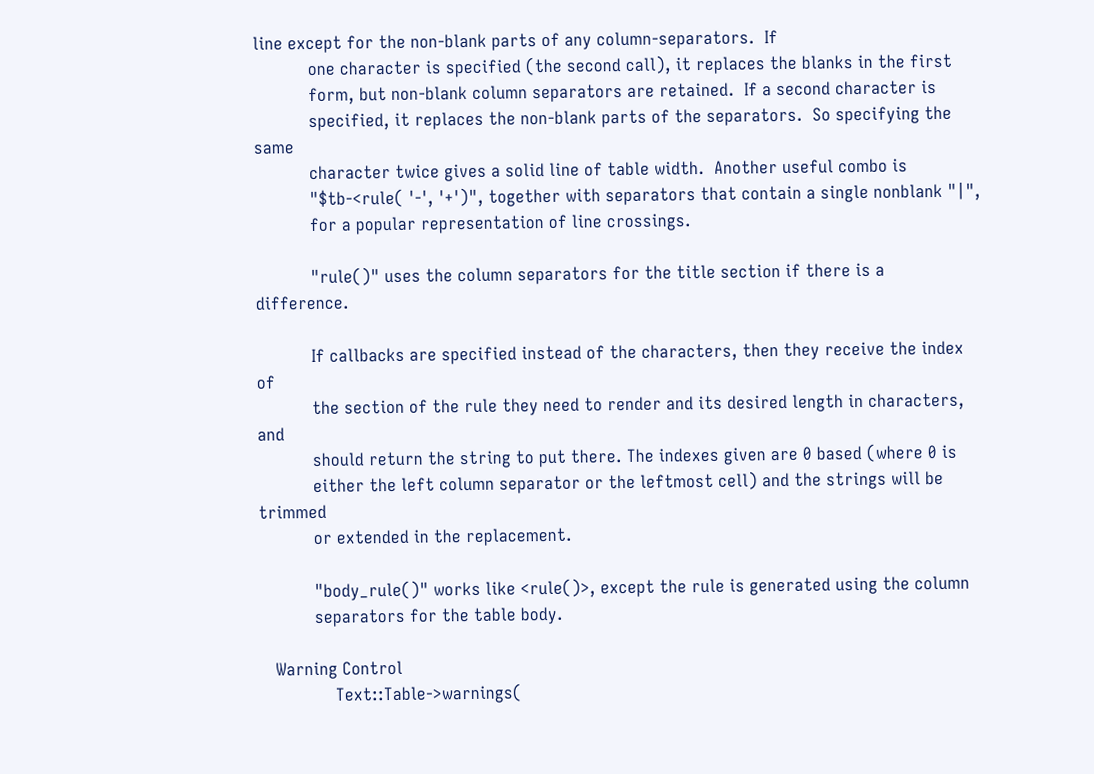line except for the non-blank parts of any column-separators.  If
           one character is specified (the second call), it replaces the blanks in the first
           form, but non-blank column separators are retained.  If a second character is
           specified, it replaces the non-blank parts of the separators.  So specifying the same
           character twice gives a solid line of table width.  Another useful combo is
           "$tb-<rule( '-', '+')", together with separators that contain a single nonblank "|",
           for a popular representation of line crossings.

           "rule()" uses the column separators for the title section if there is a difference.

           If callbacks are specified instead of the characters, then they receive the index of
           the section of the rule they need to render and its desired length in characters, and
           should return the string to put there. The indexes given are 0 based (where 0 is
           either the left column separator or the leftmost cell) and the strings will be trimmed
           or extended in the replacement.

           "body_rule()" works like <rule()>, except the rule is generated using the column
           separators for the table body.

   Warning Control
               Text::Table->warnings(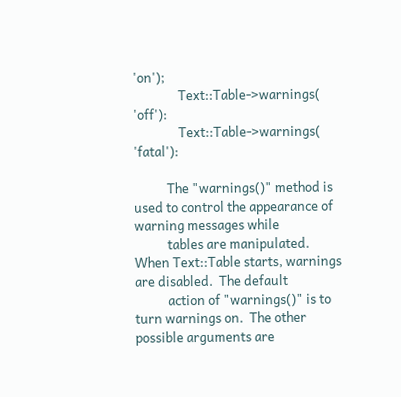'on');
               Text::Table->warnings( 'off'):
               Text::Table->warnings( 'fatal'):

           The "warnings()" method is used to control the appearance of warning messages while
           tables are manipulated.  When Text::Table starts, warnings are disabled.  The default
           action of "warnings()" is to turn warnings on.  The other possible arguments are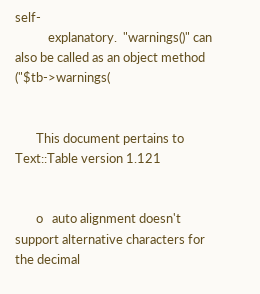self-
           explanatory.  "warnings()" can also be called as an object method ("$tb->warnings(


       This document pertains to Text::Table version 1.121


       o   auto alignment doesn't support alternative characters for the decimal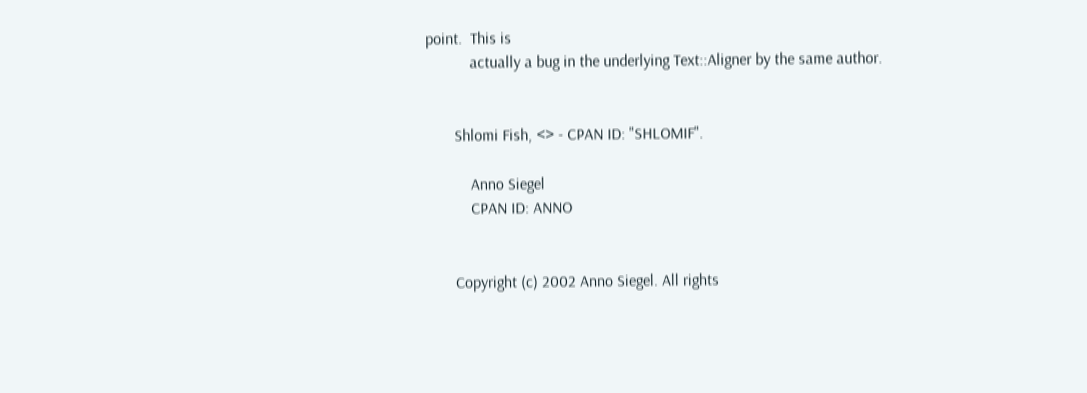point.  This is
           actually a bug in the underlying Text::Aligner by the same author.


       Shlomi Fish, <> - CPAN ID: "SHLOMIF".

           Anno Siegel
           CPAN ID: ANNO


       Copyright (c) 2002 Anno Siegel. All rights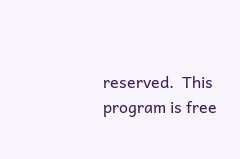reserved.  This program is free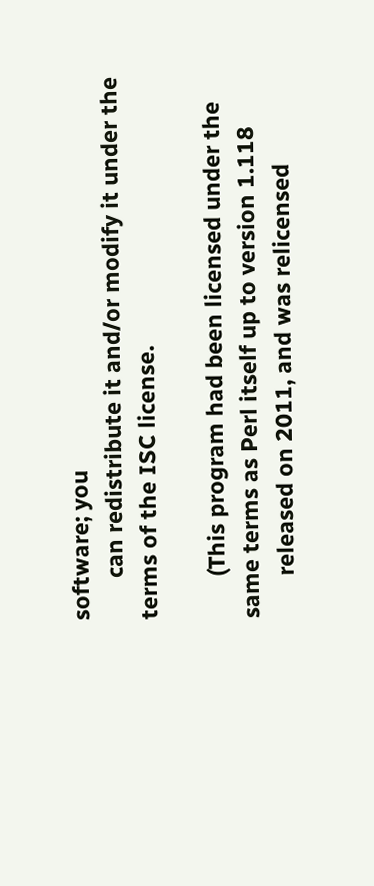software; you
       can redistribute it and/or modify it under the terms of the ISC license.

       (This program had been licensed under the same terms as Perl itself up to version 1.118
       released on 2011, and was relicensed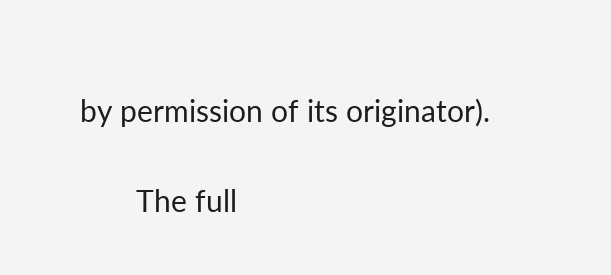by permission of its originator).

       The full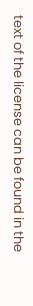text of the license can be found in the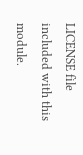LICENSE file included with this module.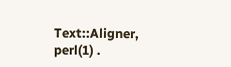Text::Aligner, perl(1) .